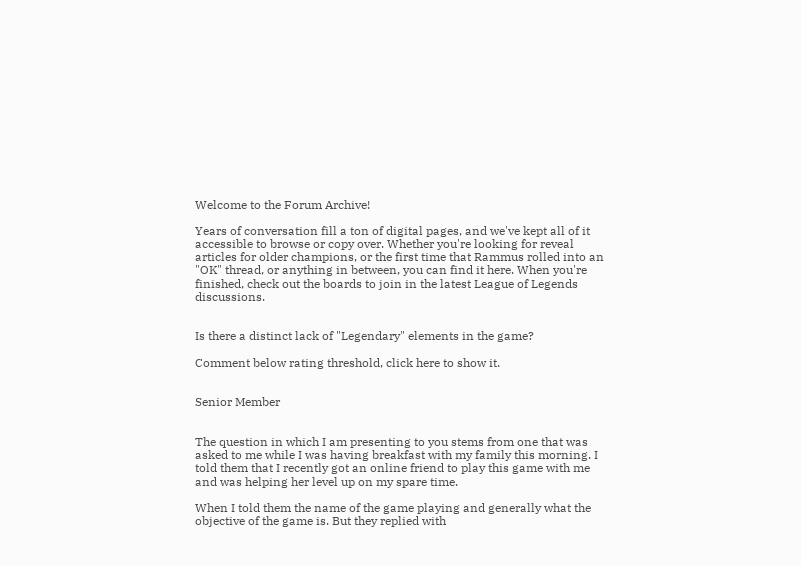Welcome to the Forum Archive!

Years of conversation fill a ton of digital pages, and we've kept all of it accessible to browse or copy over. Whether you're looking for reveal articles for older champions, or the first time that Rammus rolled into an "OK" thread, or anything in between, you can find it here. When you're finished, check out the boards to join in the latest League of Legends discussions.


Is there a distinct lack of "Legendary" elements in the game?

Comment below rating threshold, click here to show it.


Senior Member


The question in which I am presenting to you stems from one that was asked to me while I was having breakfast with my family this morning. I told them that I recently got an online friend to play this game with me and was helping her level up on my spare time.

When I told them the name of the game playing and generally what the objective of the game is. But they replied with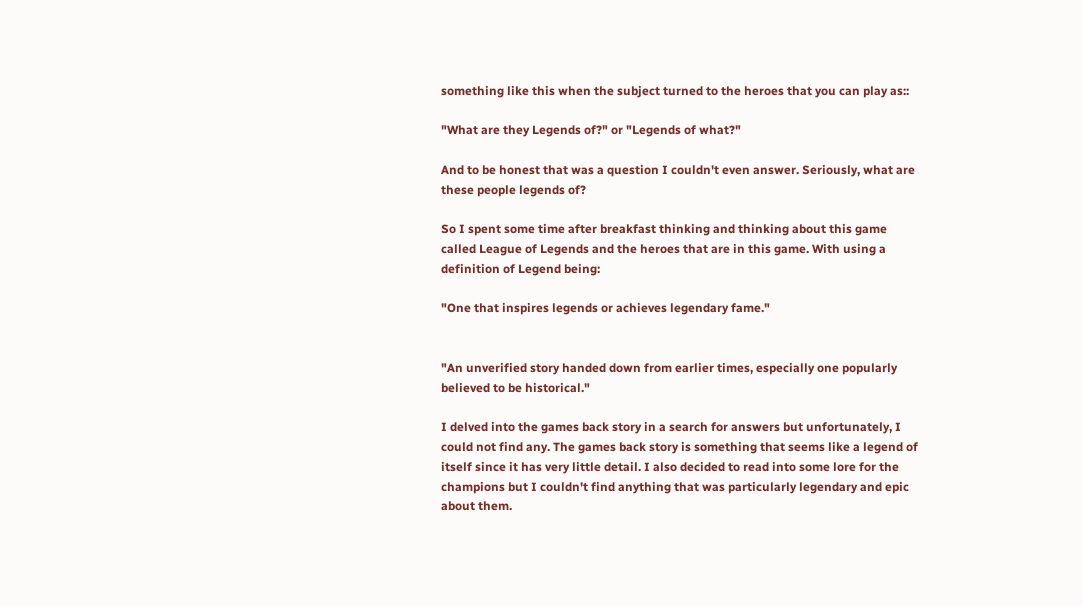something like this when the subject turned to the heroes that you can play as::

"What are they Legends of?" or "Legends of what?"

And to be honest that was a question I couldn't even answer. Seriously, what are these people legends of?

So I spent some time after breakfast thinking and thinking about this game called League of Legends and the heroes that are in this game. With using a definition of Legend being:

"One that inspires legends or achieves legendary fame."


"An unverified story handed down from earlier times, especially one popularly believed to be historical."

I delved into the games back story in a search for answers but unfortunately, I could not find any. The games back story is something that seems like a legend of itself since it has very little detail. I also decided to read into some lore for the champions but I couldn't find anything that was particularly legendary and epic about them.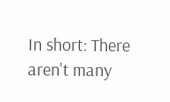In short: There aren't many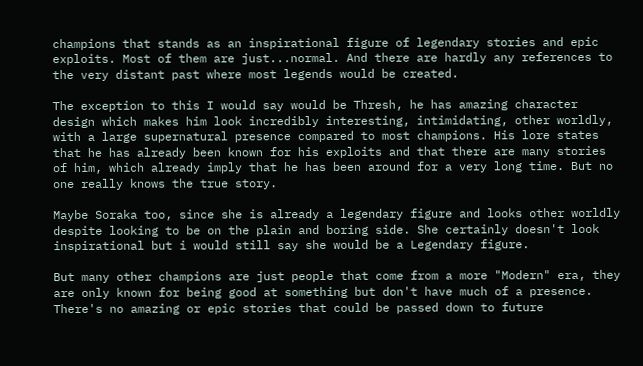champions that stands as an inspirational figure of legendary stories and epic exploits. Most of them are just...normal. And there are hardly any references to the very distant past where most legends would be created.

The exception to this I would say would be Thresh, he has amazing character design which makes him look incredibly interesting, intimidating, other worldly, with a large supernatural presence compared to most champions. His lore states that he has already been known for his exploits and that there are many stories of him, which already imply that he has been around for a very long time. But no one really knows the true story.

Maybe Soraka too, since she is already a legendary figure and looks other worldly despite looking to be on the plain and boring side. She certainly doesn't look inspirational but i would still say she would be a Legendary figure.

But many other champions are just people that come from a more "Modern" era, they are only known for being good at something but don't have much of a presence. There's no amazing or epic stories that could be passed down to future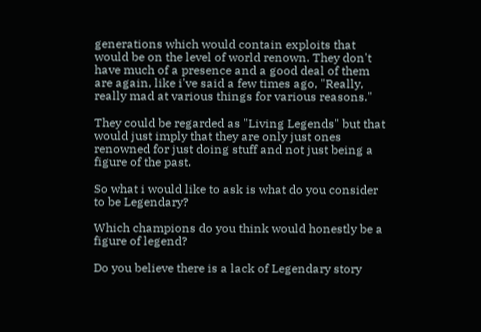generations which would contain exploits that would be on the level of world renown. They don't have much of a presence and a good deal of them are again, like i've said a few times ago, "Really, really mad at various things for various reasons."

They could be regarded as "Living Legends" but that would just imply that they are only just ones renowned for just doing stuff and not just being a figure of the past.

So what i would like to ask is what do you consider to be Legendary?

Which champions do you think would honestly be a figure of legend?

Do you believe there is a lack of Legendary story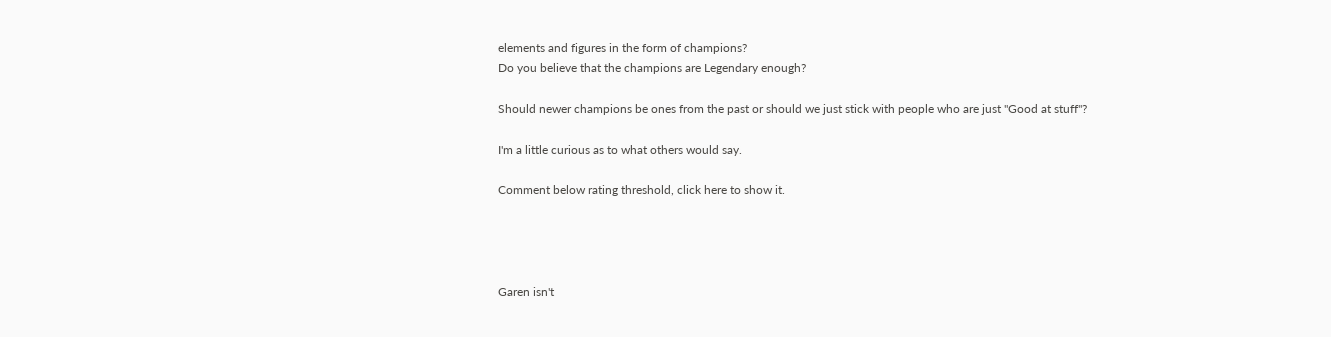elements and figures in the form of champions?
Do you believe that the champions are Legendary enough?

Should newer champions be ones from the past or should we just stick with people who are just "Good at stuff"?

I'm a little curious as to what others would say.

Comment below rating threshold, click here to show it.




Garen isn't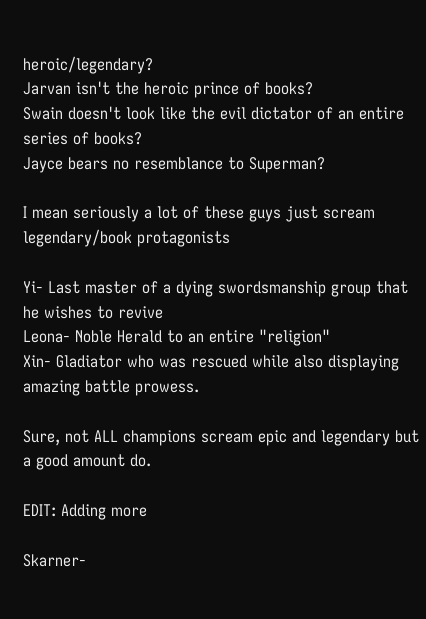heroic/legendary?
Jarvan isn't the heroic prince of books?
Swain doesn't look like the evil dictator of an entire series of books?
Jayce bears no resemblance to Superman?

I mean seriously a lot of these guys just scream legendary/book protagonists

Yi- Last master of a dying swordsmanship group that he wishes to revive
Leona- Noble Herald to an entire "religion"
Xin- Gladiator who was rescued while also displaying amazing battle prowess.

Sure, not ALL champions scream epic and legendary but a good amount do.

EDIT: Adding more

Skarner-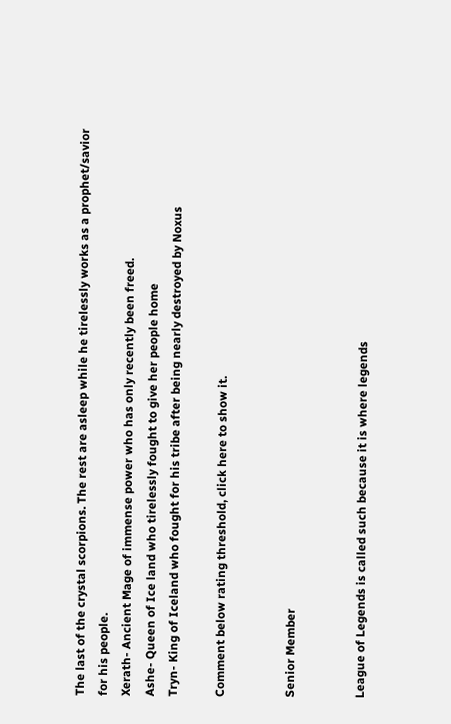The last of the crystal scorpions. The rest are asleep while he tirelessly works as a prophet/savior for his people.
Xerath- Ancient Mage of immense power who has only recently been freed.
Ashe- Queen of Ice land who tirelessly fought to give her people home
Tryn- King of Iceland who fought for his tribe after being nearly destroyed by Noxus

Comment below rating threshold, click here to show it.


Senior Member


League of Legends is called such because it is where legends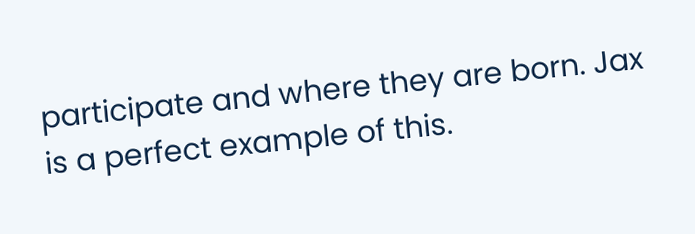participate and where they are born. Jax is a perfect example of this.